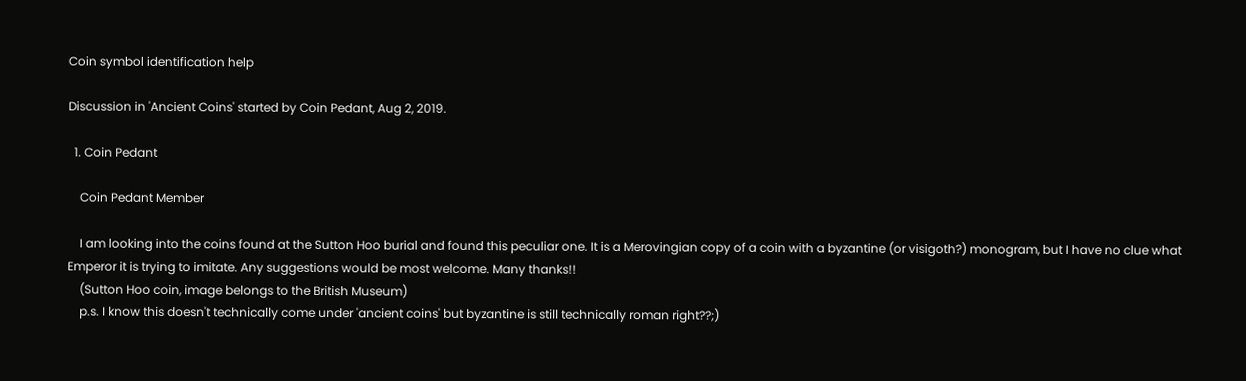Coin symbol identification help

Discussion in 'Ancient Coins' started by Coin Pedant, Aug 2, 2019.

  1. Coin Pedant

    Coin Pedant Member

    I am looking into the coins found at the Sutton Hoo burial and found this peculiar one. It is a Merovingian copy of a coin with a byzantine (or visigoth?) monogram, but I have no clue what Emperor it is trying to imitate. Any suggestions would be most welcome. Many thanks!!
    (Sutton Hoo coin, image belongs to the British Museum)
    p.s. I know this doesn't technically come under 'ancient coins' but byzantine is still technically roman right??;)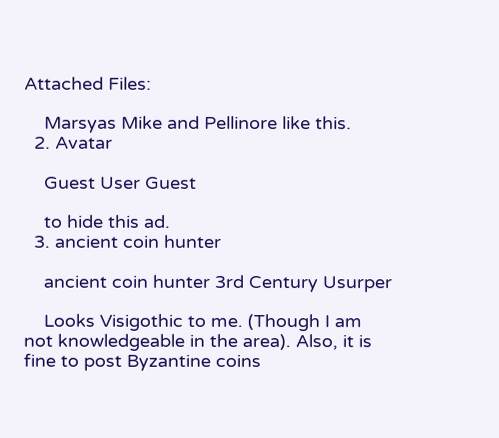Attached Files:

    Marsyas Mike and Pellinore like this.
  2. Avatar

    Guest User Guest

    to hide this ad.
  3. ancient coin hunter

    ancient coin hunter 3rd Century Usurper

    Looks Visigothic to me. (Though I am not knowledgeable in the area). Also, it is fine to post Byzantine coins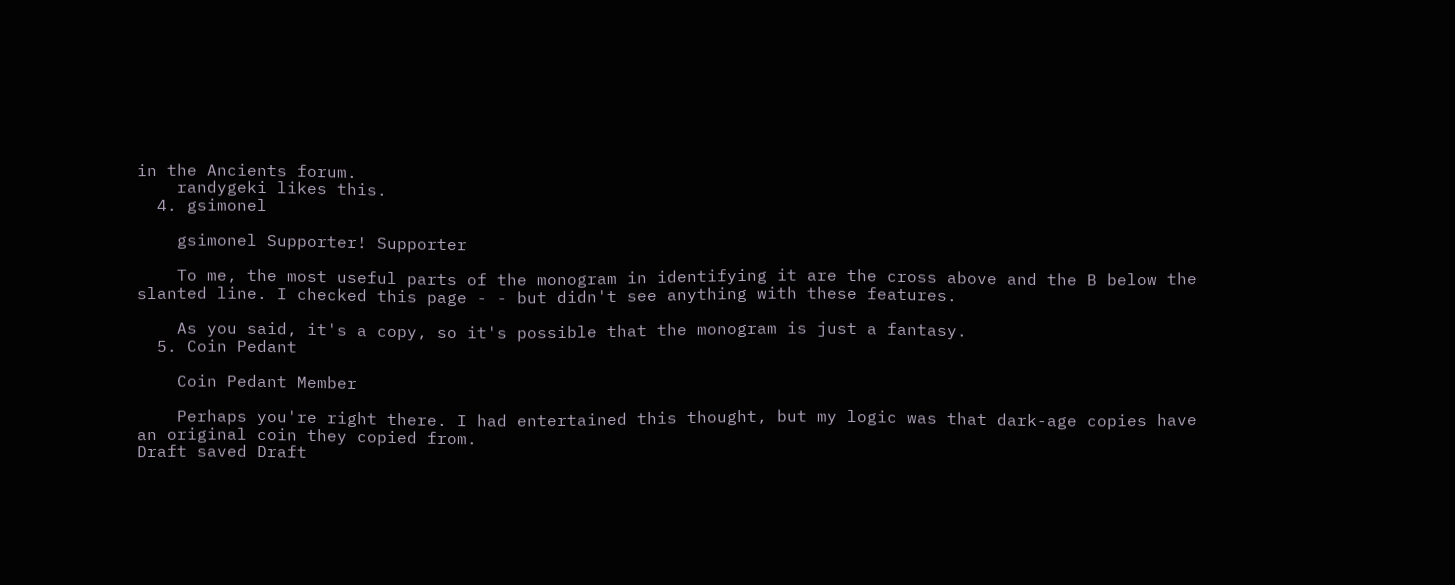in the Ancients forum.
    randygeki likes this.
  4. gsimonel

    gsimonel Supporter! Supporter

    To me, the most useful parts of the monogram in identifying it are the cross above and the B below the slanted line. I checked this page - - but didn't see anything with these features.

    As you said, it's a copy, so it's possible that the monogram is just a fantasy.
  5. Coin Pedant

    Coin Pedant Member

    Perhaps you're right there. I had entertained this thought, but my logic was that dark-age copies have an original coin they copied from.
Draft saved Draft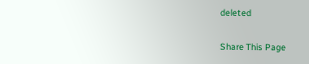deleted

Share This Page